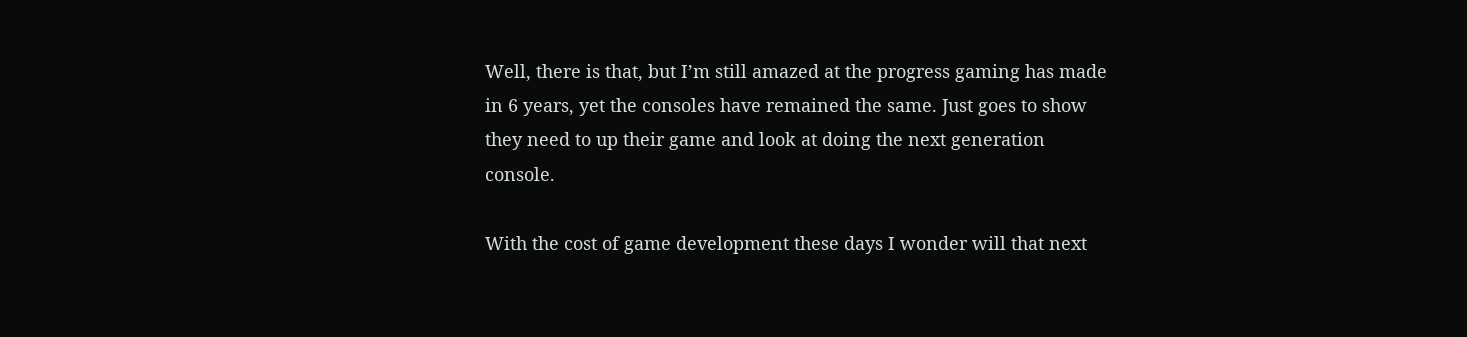Well, there is that, but I’m still amazed at the progress gaming has made in 6 years, yet the consoles have remained the same. Just goes to show they need to up their game and look at doing the next generation console.

With the cost of game development these days I wonder will that next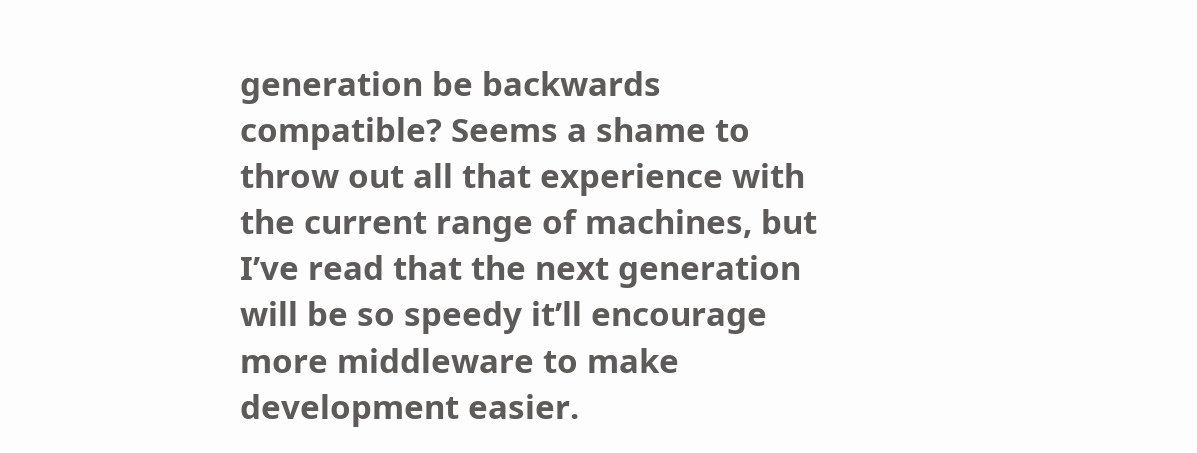generation be backwards compatible? Seems a shame to throw out all that experience with the current range of machines, but I’ve read that the next generation will be so speedy it’ll encourage more middleware to make development easier.